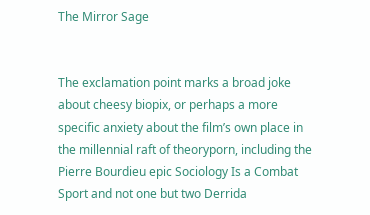The Mirror Sage


The exclamation point marks a broad joke about cheesy biopix, or perhaps a more specific anxiety about the film’s own place in the millennial raft of theoryporn, including the Pierre Bourdieu epic Sociology Is a Combat Sport and not one but two Derrida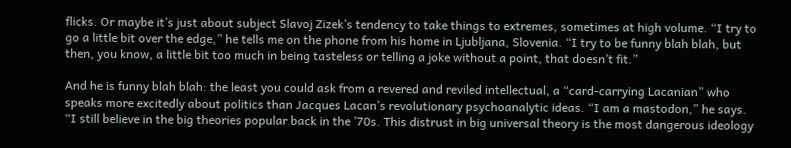flicks. Or maybe it’s just about subject Slavoj Zizek’s tendency to take things to extremes, sometimes at high volume. “I try to go a little bit over the edge,” he tells me on the phone from his home in Ljubljana, Slovenia. “I try to be funny blah blah, but then, you know, a little bit too much in being tasteless or telling a joke without a point, that doesn’t fit.”

And he is funny blah blah: the least you could ask from a revered and reviled intellectual, a “card-carrying Lacanian” who speaks more excitedly about politics than Jacques Lacan’s revolutionary psychoanalytic ideas. “I am a mastodon,” he says. “I still believe in the big theories popular back in the ’70s. This distrust in big universal theory is the most dangerous ideology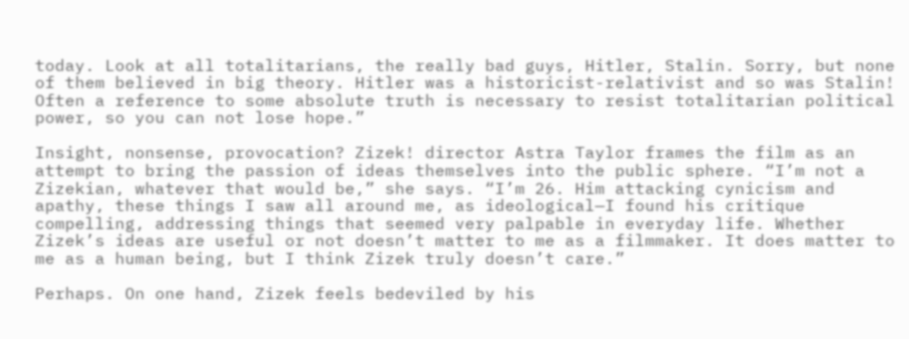today. Look at all totalitarians, the really bad guys, Hitler, Stalin. Sorry, but none of them believed in big theory. Hitler was a historicist-relativist and so was Stalin! Often a reference to some absolute truth is necessary to resist totalitarian political power, so you can not lose hope.”

Insight, nonsense, provocation? Zizek! director Astra Taylor frames the film as an attempt to bring the passion of ideas themselves into the public sphere. “I’m not a Zizekian, whatever that would be,” she says. “I’m 26. Him attacking cynicism and apathy, these things I saw all around me, as ideological—I found his critique compelling, addressing things that seemed very palpable in everyday life. Whether Zizek’s ideas are useful or not doesn’t matter to me as a filmmaker. It does matter to me as a human being, but I think Zizek truly doesn’t care.”

Perhaps. On one hand, Zizek feels bedeviled by his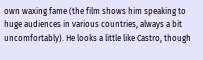own waxing fame (the film shows him speaking to huge audiences in various countries, always a bit uncomfortably). He looks a little like Castro, though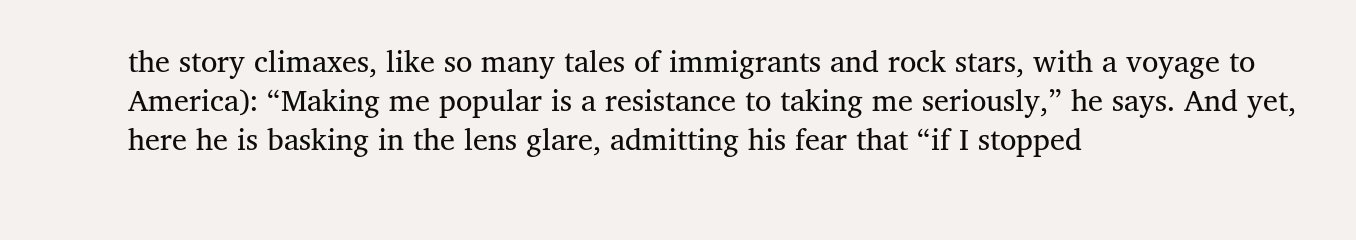the story climaxes, like so many tales of immigrants and rock stars, with a voyage to America): “Making me popular is a resistance to taking me seriously,” he says. And yet, here he is basking in the lens glare, admitting his fear that “if I stopped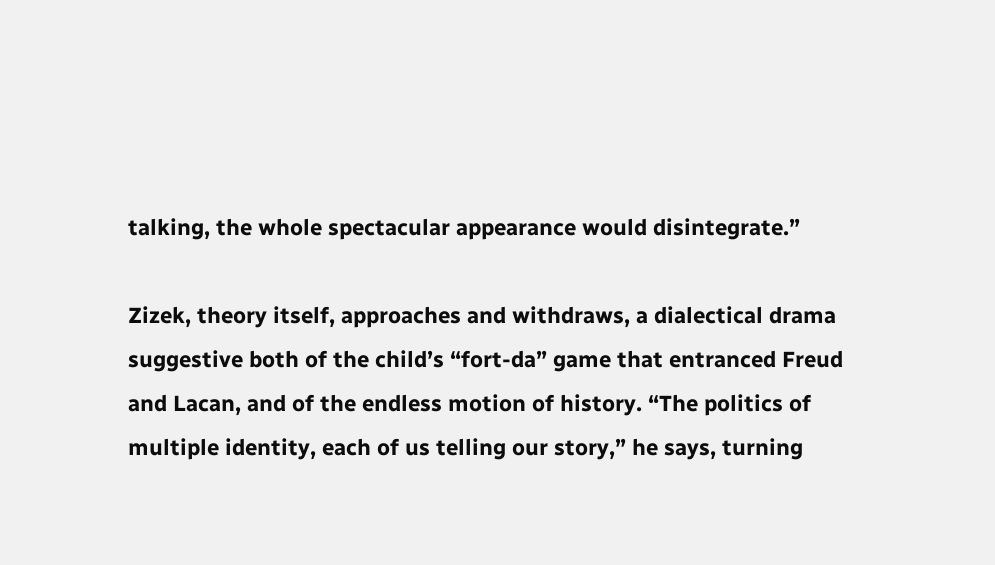talking, the whole spectacular appearance would disintegrate.”

Zizek, theory itself, approaches and withdraws, a dialectical drama suggestive both of the child’s “fort-da” game that entranced Freud and Lacan, and of the endless motion of history. “The politics of multiple identity, each of us telling our story,” he says, turning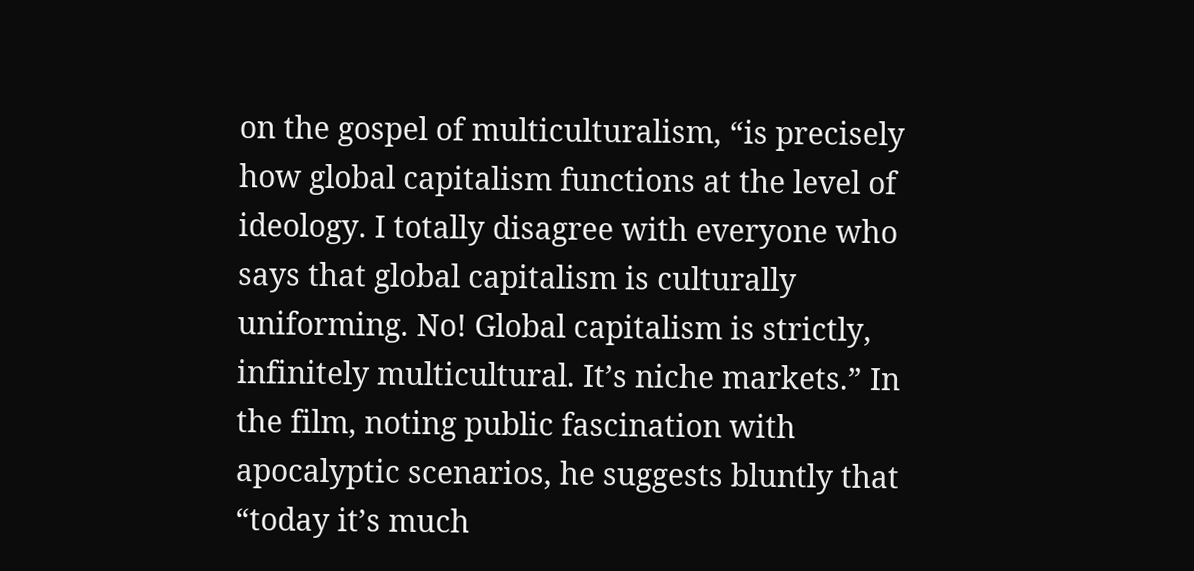on the gospel of multiculturalism, “is precisely how global capitalism functions at the level of ideology. I totally disagree with everyone who says that global capitalism is culturally uniforming. No! Global capitalism is strictly, infinitely multicultural. It’s niche markets.” In the film, noting public fascination with apocalyptic scenarios, he suggests bluntly that “today it’s much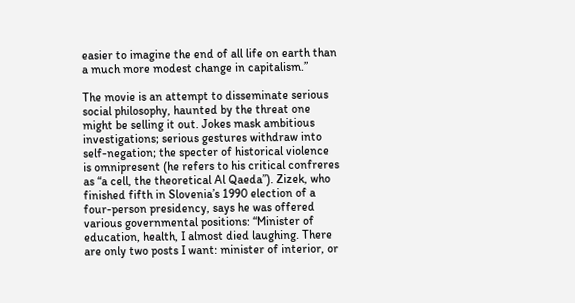easier to imagine the end of all life on earth than a much more modest change in capitalism.”

The movie is an attempt to disseminate serious social philosophy, haunted by the threat one might be selling it out. Jokes mask ambitious investigations; serious gestures withdraw into self-negation; the specter of historical violence is omnipresent (he refers to his critical confreres as “a cell, the theoretical Al Qaeda”). Zizek, who finished fifth in Slovenia’s 1990 election of a four-person presidency, says he was offered various governmental positions: “Minister of education, health, I almost died laughing. There are only two posts I want: minister of interior, or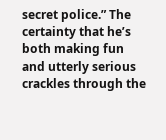secret police.” The certainty that he’s both making fun and utterly serious crackles through the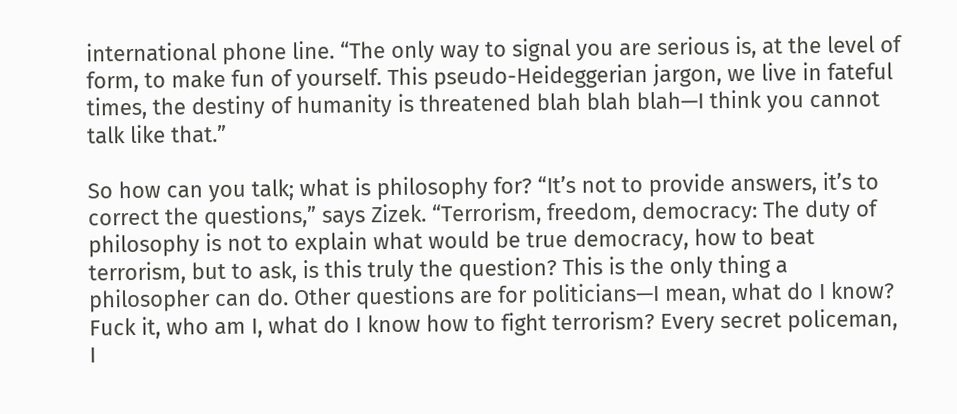international phone line. “The only way to signal you are serious is, at the level of form, to make fun of yourself. This pseudo-Heideggerian jargon, we live in fateful times, the destiny of humanity is threatened blah blah blah—I think you cannot talk like that.”

So how can you talk; what is philosophy for? “It’s not to provide answers, it’s to correct the questions,” says Zizek. “Terrorism, freedom, democracy: The duty of philosophy is not to explain what would be true democracy, how to beat terrorism, but to ask, is this truly the question? This is the only thing a philosopher can do. Other questions are for politicians—I mean, what do I know? Fuck it, who am I, what do I know how to fight terrorism? Every secret policeman, I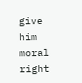give him moral right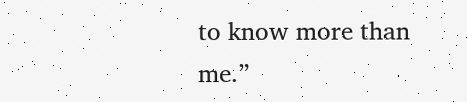to know more than me.”